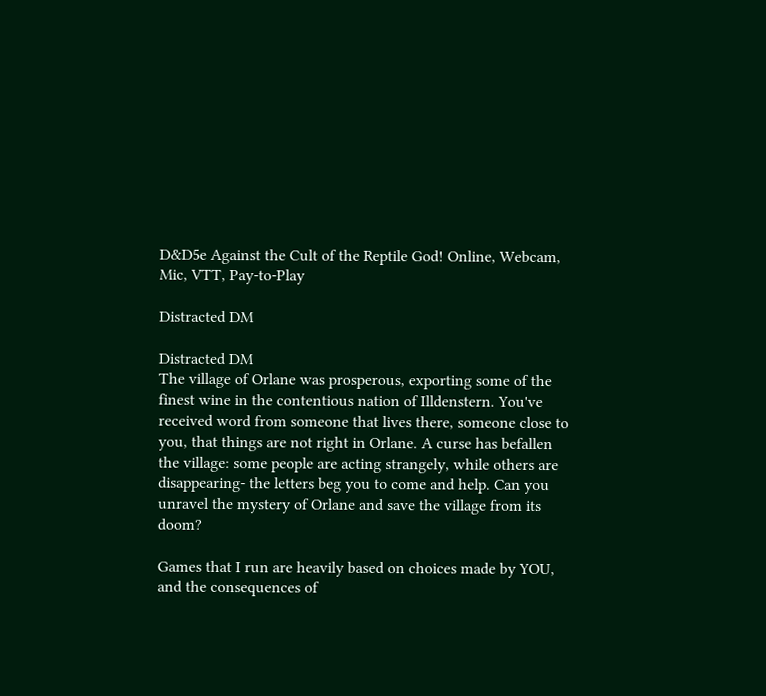D&D5e Against the Cult of the Reptile God! Online, Webcam, Mic, VTT, Pay-to-Play

Distracted DM

Distracted DM
The village of Orlane was prosperous, exporting some of the finest wine in the contentious nation of Illdenstern. You've received word from someone that lives there, someone close to you, that things are not right in Orlane. A curse has befallen the village: some people are acting strangely, while others are disappearing- the letters beg you to come and help. Can you unravel the mystery of Orlane and save the village from its doom?

Games that I run are heavily based on choices made by YOU, and the consequences of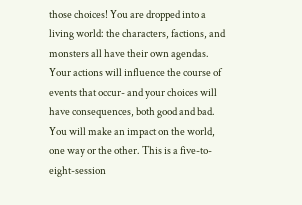those choices! You are dropped into a living world: the characters, factions, and monsters all have their own agendas. Your actions will influence the course of events that occur- and your choices will have consequences, both good and bad. You will make an impact on the world, one way or the other. This is a five-to-eight-session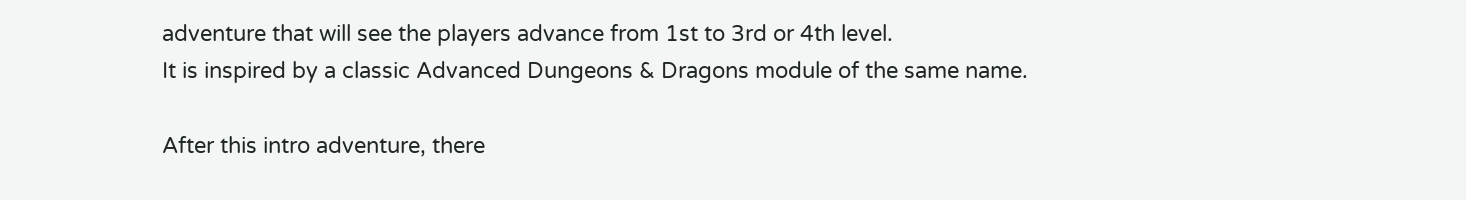adventure that will see the players advance from 1st to 3rd or 4th level.
It is inspired by a classic Advanced Dungeons & Dragons module of the same name.

After this intro adventure, there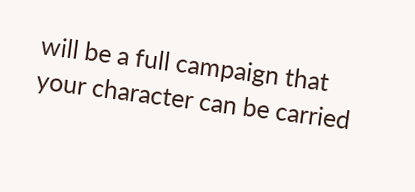will be a full campaign that your character can be carried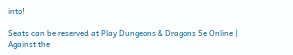into!

Seats can be reserved at Play Dungeons & Dragons 5e Online | Against the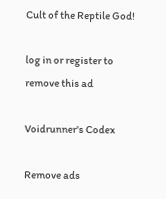Cult of the Reptile God!

log in or register to remove this ad

Voidrunner's Codex

Remove ads